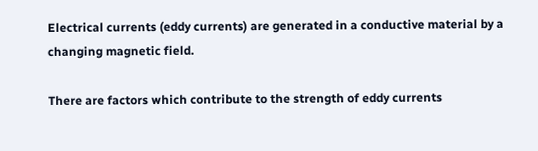Electrical currents (eddy currents) are generated in a conductive material by a changing magnetic field.

There are factors which contribute to the strength of eddy currents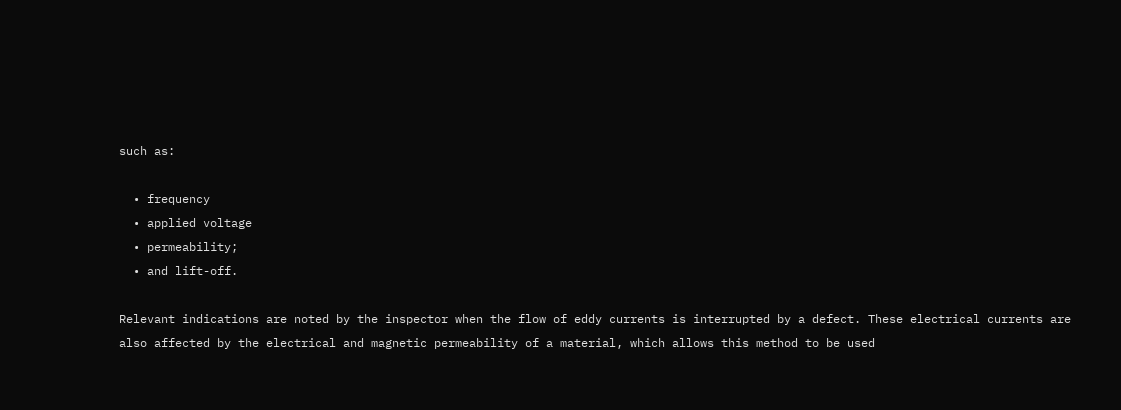such as:

  • frequency
  • applied voltage
  • permeability;
  • and lift-off.

Relevant indications are noted by the inspector when the flow of eddy currents is interrupted by a defect. These electrical currents are also affected by the electrical and magnetic permeability of a material, which allows this method to be used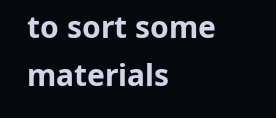to sort some materials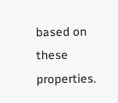based on these properties.